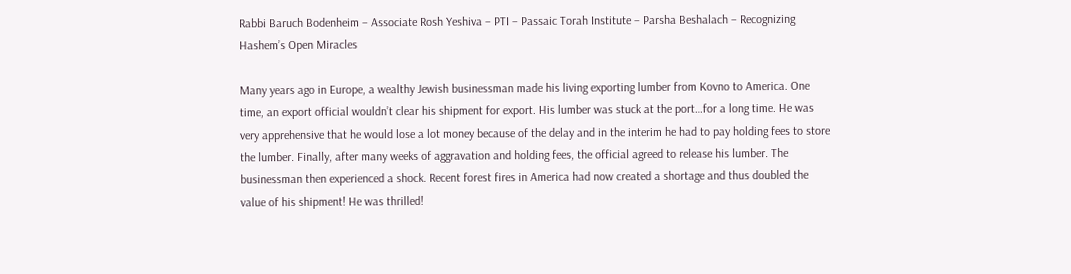Rabbi Baruch Bodenheim – Associate Rosh Yeshiva – PTI – Passaic Torah Institute – Parsha Beshalach – Recognizing Hashem’s Open Miracles

Many years ago in Europe, a wealthy Jewish businessman made his living exporting lumber from Kovno to America. One time, an export official wouldn’t clear his shipment for export. His lumber was stuck at the port…for a long time. He was very apprehensive that he would lose a lot money because of the delay and in the interim he had to pay holding fees to store the lumber. Finally, after many weeks of aggravation and holding fees, the official agreed to release his lumber. The businessman then experienced a shock. Recent forest fires in America had now created a shortage and thus doubled the value of his shipment! He was thrilled!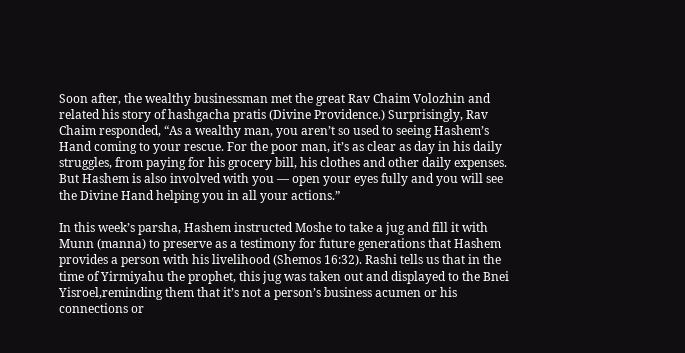Soon after, the wealthy businessman met the great Rav Chaim Volozhin and related his story of hashgacha pratis (Divine Providence.) Surprisingly, Rav Chaim responded, “As a wealthy man, you aren’t so used to seeing Hashem’s Hand coming to your rescue. For the poor man, it’s as clear as day in his daily struggles, from paying for his grocery bill, his clothes and other daily expenses. But Hashem is also involved with you — open your eyes fully and you will see the Divine Hand helping you in all your actions.”

In this week’s parsha, Hashem instructed Moshe to take a jug and fill it with Munn (manna) to preserve as a testimony for future generations that Hashem provides a person with his livelihood (Shemos 16:32). Rashi tells us that in the time of Yirmiyahu the prophet, this jug was taken out and displayed to the Bnei Yisroel,reminding them that it’s not a person’s business acumen or his connections or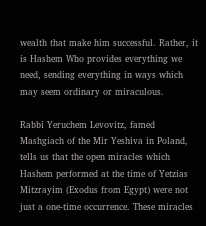wealth that make him successful. Rather, it is Hashem Who provides everything we need, sending everything in ways which may seem ordinary or miraculous.

Rabbi Yeruchem Levovitz, famed Mashgiach of the Mir Yeshiva in Poland, tells us that the open miracles which Hashem performed at the time of Yetzias Mitzrayim (Exodus from Egypt) were not just a one-time occurrence. These miracles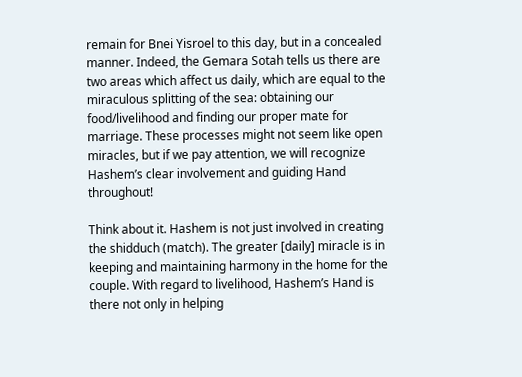remain for Bnei Yisroel to this day, but in a concealed manner. Indeed, the Gemara Sotah tells us there are two areas which affect us daily, which are equal to the miraculous splitting of the sea: obtaining our food/livelihood and finding our proper mate for marriage. These processes might not seem like open miracles, but if we pay attention, we will recognize Hashem’s clear involvement and guiding Hand throughout!

Think about it. Hashem is not just involved in creating the shidduch (match). The greater [daily] miracle is in keeping and maintaining harmony in the home for the couple. With regard to livelihood, Hashem’s Hand is there not only in helping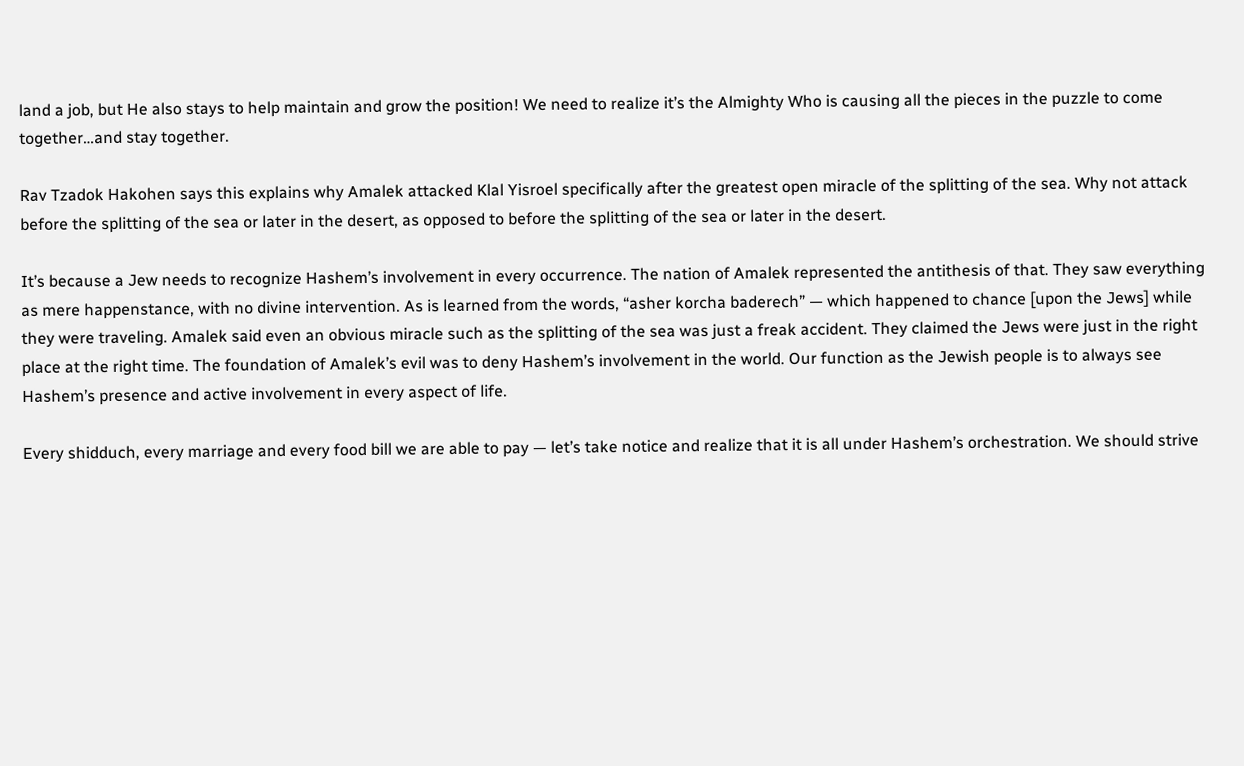land a job, but He also stays to help maintain and grow the position! We need to realize it’s the Almighty Who is causing all the pieces in the puzzle to come together…and stay together.

Rav Tzadok Hakohen says this explains why Amalek attacked Klal Yisroel specifically after the greatest open miracle of the splitting of the sea. Why not attack before the splitting of the sea or later in the desert, as opposed to before the splitting of the sea or later in the desert.

It’s because a Jew needs to recognize Hashem’s involvement in every occurrence. The nation of Amalek represented the antithesis of that. They saw everything as mere happenstance, with no divine intervention. As is learned from the words, “asher korcha baderech” — which happened to chance [upon the Jews] while they were traveling. Amalek said even an obvious miracle such as the splitting of the sea was just a freak accident. They claimed the Jews were just in the right place at the right time. The foundation of Amalek’s evil was to deny Hashem’s involvement in the world. Our function as the Jewish people is to always see Hashem’s presence and active involvement in every aspect of life.

Every shidduch, every marriage and every food bill we are able to pay — let’s take notice and realize that it is all under Hashem’s orchestration. We should strive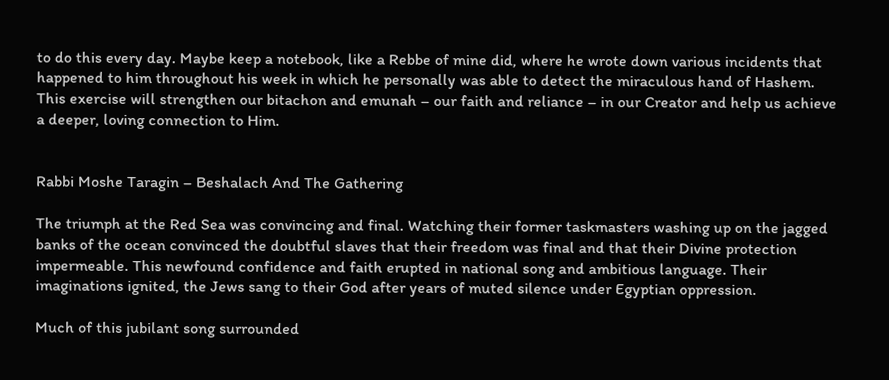to do this every day. Maybe keep a notebook, like a Rebbe of mine did, where he wrote down various incidents that happened to him throughout his week in which he personally was able to detect the miraculous hand of Hashem. This exercise will strengthen our bitachon and emunah – our faith and reliance – in our Creator and help us achieve a deeper, loving connection to Him.


Rabbi Moshe Taragin – Beshalach And The Gathering

The triumph at the Red Sea was convincing and final. Watching their former taskmasters washing up on the jagged banks of the ocean convinced the doubtful slaves that their freedom was final and that their Divine protection impermeable. This newfound confidence and faith erupted in national song and ambitious language. Their imaginations ignited, the Jews sang to their God after years of muted silence under Egyptian oppression.

Much of this jubilant song surrounded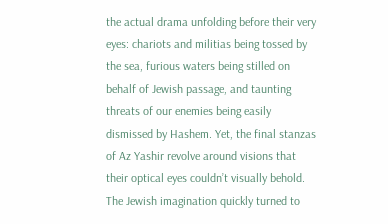the actual drama unfolding before their very eyes: chariots and militias being tossed by the sea, furious waters being stilled on behalf of Jewish passage, and taunting threats of our enemies being easily dismissed by Hashem. Yet, the final stanzas of Az Yashir revolve around visions that their optical eyes couldn’t visually behold. The Jewish imagination quickly turned to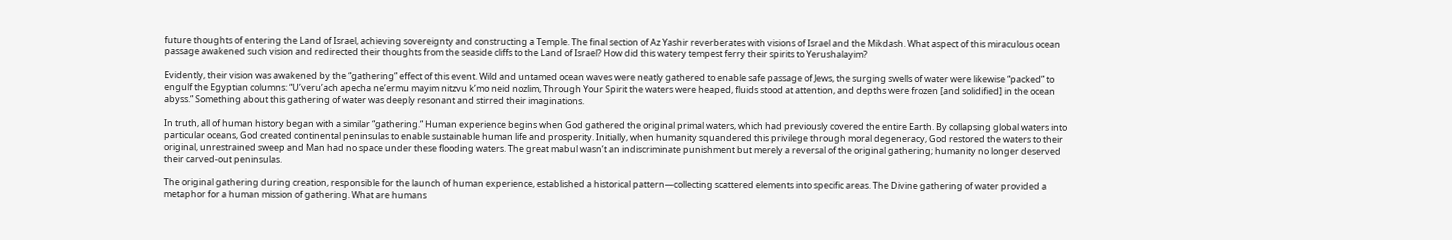future thoughts of entering the Land of Israel, achieving sovereignty and constructing a Temple. The final section of Az Yashir reverberates with visions of Israel and the Mikdash. What aspect of this miraculous ocean passage awakened such vision and redirected their thoughts from the seaside cliffs to the Land of Israel? How did this watery tempest ferry their spirits to Yerushalayim?

Evidently, their vision was awakened by the “gathering” effect of this event. Wild and untamed ocean waves were neatly gathered to enable safe passage of Jews, the surging swells of water were likewise “packed” to engulf the Egyptian columns: “U’veru’ach apecha ne’ermu mayim nitzvu k’mo neid nozlim, Through Your Spirit the waters were heaped, fluids stood at attention, and depths were frozen [and solidified] in the ocean abyss.” Something about this gathering of water was deeply resonant and stirred their imaginations.

In truth, all of human history began with a similar “gathering.” Human experience begins when God gathered the original primal waters, which had previously covered the entire Earth. By collapsing global waters into particular oceans, God created continental peninsulas to enable sustainable human life and prosperity. Initially, when humanity squandered this privilege through moral degeneracy, God restored the waters to their original, unrestrained sweep and Man had no space under these flooding waters. The great mabul wasn’t an indiscriminate punishment but merely a reversal of the original gathering; humanity no longer deserved their carved-out peninsulas.

The original gathering during creation, responsible for the launch of human experience, established a historical pattern—collecting scattered elements into specific areas. The Divine gathering of water provided a metaphor for a human mission of gathering. What are humans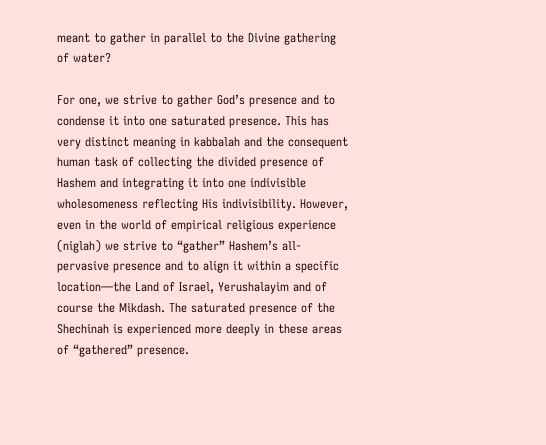meant to gather in parallel to the Divine gathering of water?

For one, we strive to gather God’s presence and to condense it into one saturated presence. This has very distinct meaning in kabbalah and the consequent human task of collecting the divided presence of Hashem and integrating it into one indivisible wholesomeness reflecting His indivisibility. However, even in the world of empirical religious experience (niglah) we strive to “gather” Hashem’s all-pervasive presence and to align it within a specific location—the Land of Israel, Yerushalayim and of course the Mikdash. The saturated presence of the Shechinah is experienced more deeply in these areas of “gathered” presence.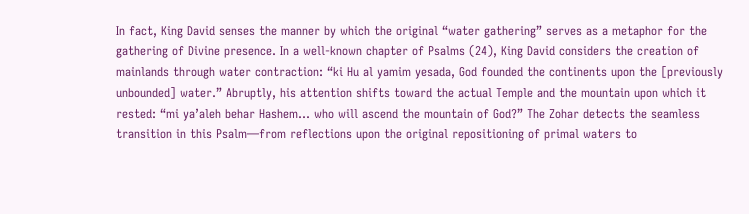In fact, King David senses the manner by which the original “water gathering” serves as a metaphor for the gathering of Divine presence. In a well-known chapter of Psalms (24), King David considers the creation of mainlands through water contraction: “ki Hu al yamim yesada, God founded the continents upon the [previously unbounded] water.” Abruptly, his attention shifts toward the actual Temple and the mountain upon which it rested: “mi ya’aleh behar Hashem… who will ascend the mountain of God?” The Zohar detects the seamless transition in this Psalm—from reflections upon the original repositioning of primal waters to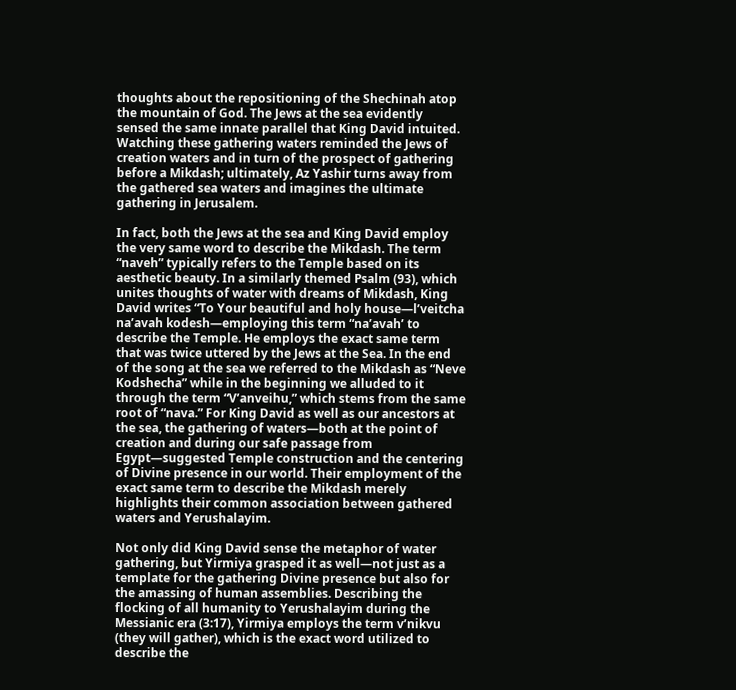thoughts about the repositioning of the Shechinah atop the mountain of God. The Jews at the sea evidently sensed the same innate parallel that King David intuited. Watching these gathering waters reminded the Jews of creation waters and in turn of the prospect of gathering before a Mikdash; ultimately, Az Yashir turns away from the gathered sea waters and imagines the ultimate gathering in Jerusalem.

In fact, both the Jews at the sea and King David employ the very same word to describe the Mikdash. The term “naveh” typically refers to the Temple based on its aesthetic beauty. In a similarly themed Psalm (93), which unites thoughts of water with dreams of Mikdash, King David writes “To Your beautiful and holy house—l’veitcha na’avah kodesh—employing this term “na’avah’ to describe the Temple. He employs the exact same term that was twice uttered by the Jews at the Sea. In the end of the song at the sea we referred to the Mikdash as “Neve Kodshecha” while in the beginning we alluded to it through the term “V’anveihu,” which stems from the same root of “nava.” For King David as well as our ancestors at the sea, the gathering of waters—both at the point of creation and during our safe passage from Egypt—suggested Temple construction and the centering of Divine presence in our world. Their employment of the exact same term to describe the Mikdash merely highlights their common association between gathered waters and Yerushalayim.

Not only did King David sense the metaphor of water gathering, but Yirmiya grasped it as well—not just as a template for the gathering Divine presence but also for the amassing of human assemblies. Describing the flocking of all humanity to Yerushalayim during the Messianic era (3:17), Yirmiya employs the term v’nikvu (they will gather), which is the exact word utilized to describe the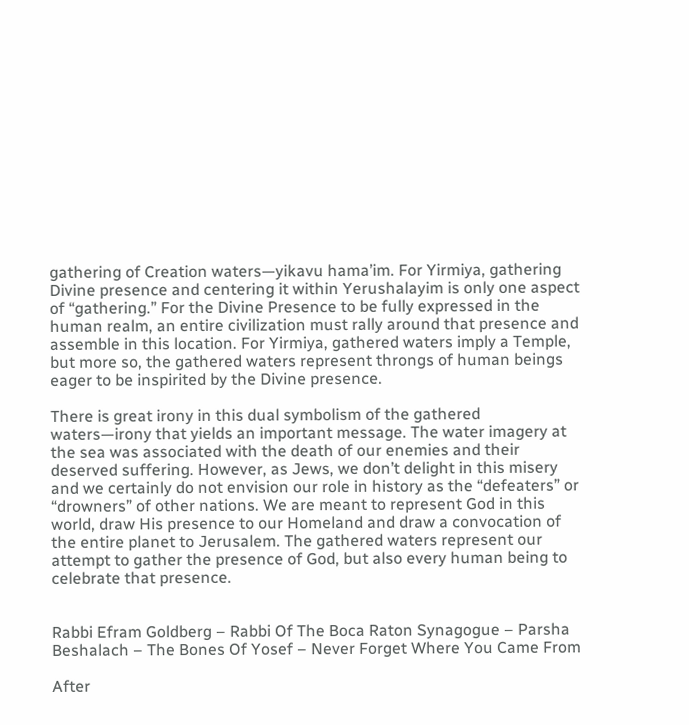gathering of Creation waters—yikavu hama’im. For Yirmiya, gathering Divine presence and centering it within Yerushalayim is only one aspect of “gathering.” For the Divine Presence to be fully expressed in the human realm, an entire civilization must rally around that presence and assemble in this location. For Yirmiya, gathered waters imply a Temple, but more so, the gathered waters represent throngs of human beings eager to be inspirited by the Divine presence.

There is great irony in this dual symbolism of the gathered waters—irony that yields an important message. The water imagery at the sea was associated with the death of our enemies and their deserved suffering. However, as Jews, we don’t delight in this misery and we certainly do not envision our role in history as the “defeaters” or “drowners” of other nations. We are meant to represent God in this world, draw His presence to our Homeland and draw a convocation of the entire planet to Jerusalem. The gathered waters represent our attempt to gather the presence of God, but also every human being to celebrate that presence.


Rabbi Efram Goldberg – Rabbi Of The Boca Raton Synagogue – Parsha Beshalach – The Bones Of Yosef – Never Forget Where You Came From

After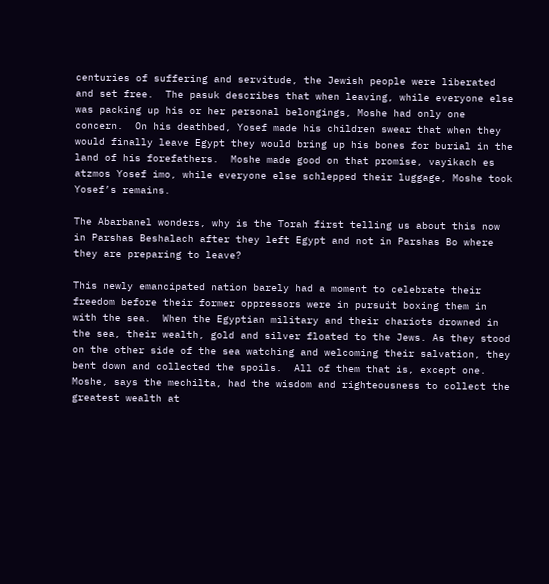centuries of suffering and servitude, the Jewish people were liberated and set free.  The pasuk describes that when leaving, while everyone else was packing up his or her personal belongings, Moshe had only one concern.  On his deathbed, Yosef made his children swear that when they would finally leave Egypt they would bring up his bones for burial in the land of his forefathers.  Moshe made good on that promise, vayikach es atzmos Yosef imo, while everyone else schlepped their luggage, Moshe took Yosef’s remains.

The Abarbanel wonders, why is the Torah first telling us about this now in Parshas Beshalach after they left Egypt and not in Parshas Bo where they are preparing to leave?

This newly emancipated nation barely had a moment to celebrate their freedom before their former oppressors were in pursuit boxing them in with the sea.  When the Egyptian military and their chariots drowned in the sea, their wealth, gold and silver floated to the Jews. As they stood on the other side of the sea watching and welcoming their salvation, they bent down and collected the spoils.  All of them that is, except one.  Moshe, says the mechilta, had the wisdom and righteousness to collect the greatest wealth at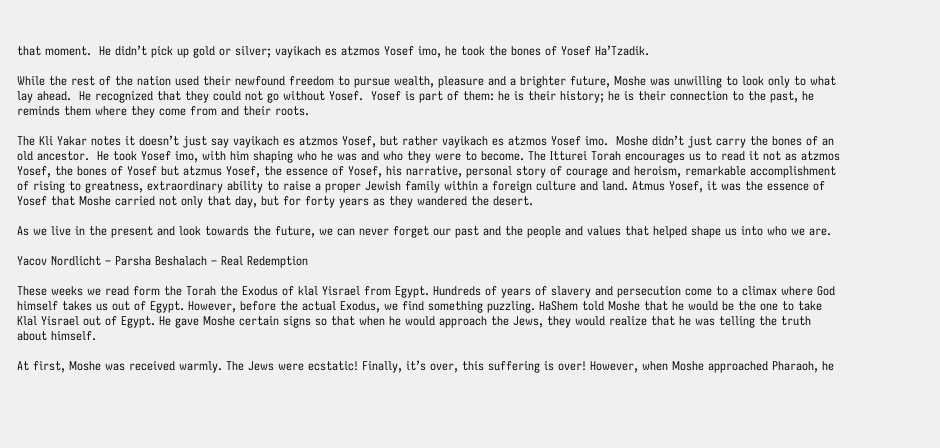that moment.  He didn’t pick up gold or silver; vayikach es atzmos Yosef imo, he took the bones of Yosef Ha’Tzadik.

While the rest of the nation used their newfound freedom to pursue wealth, pleasure and a brighter future, Moshe was unwilling to look only to what lay ahead.  He recognized that they could not go without Yosef.  Yosef is part of them: he is their history; he is their connection to the past, he reminds them where they come from and their roots.

The Kli Yakar notes it doesn’t just say vayikach es atzmos Yosef, but rather vayikach es atzmos Yosef imo.  Moshe didn’t just carry the bones of an old ancestor.  He took Yosef imo, with him shaping who he was and who they were to become. The Itturei Torah encourages us to read it not as atzmos Yosef, the bones of Yosef but atzmus Yosef, the essence of Yosef, his narrative, personal story of courage and heroism, remarkable accomplishment of rising to greatness, extraordinary ability to raise a proper Jewish family within a foreign culture and land. Atmus Yosef, it was the essence of Yosef that Moshe carried not only that day, but for forty years as they wandered the desert.

As we live in the present and look towards the future, we can never forget our past and the people and values that helped shape us into who we are.

Yacov Nordlicht – Parsha Beshalach – Real Redemption

These weeks we read form the Torah the Exodus of klal Yisrael from Egypt. Hundreds of years of slavery and persecution come to a climax where God himself takes us out of Egypt. However, before the actual Exodus, we find something puzzling. HaShem told Moshe that he would be the one to take Klal Yisrael out of Egypt. He gave Moshe certain signs so that when he would approach the Jews, they would realize that he was telling the truth about himself.

At first, Moshe was received warmly. The Jews were ecstatic! Finally, it’s over, this suffering is over! However, when Moshe approached Pharaoh, he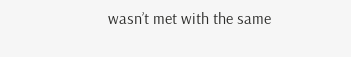wasn’t met with the same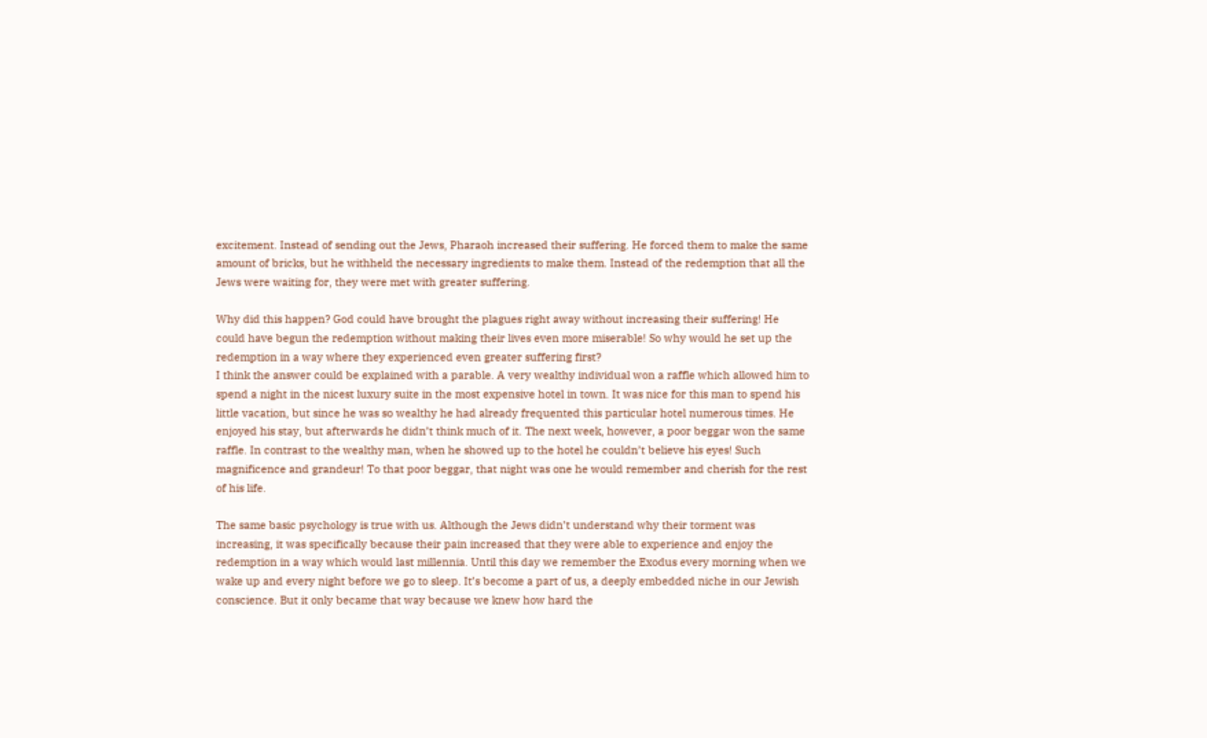excitement. Instead of sending out the Jews, Pharaoh increased their suffering. He forced them to make the same amount of bricks, but he withheld the necessary ingredients to make them. Instead of the redemption that all the Jews were waiting for, they were met with greater suffering.

Why did this happen? God could have brought the plagues right away without increasing their suffering! He could have begun the redemption without making their lives even more miserable! So why would he set up the redemption in a way where they experienced even greater suffering first?
I think the answer could be explained with a parable. A very wealthy individual won a raffle which allowed him to spend a night in the nicest luxury suite in the most expensive hotel in town. It was nice for this man to spend his little vacation, but since he was so wealthy he had already frequented this particular hotel numerous times. He enjoyed his stay, but afterwards he didn’t think much of it. The next week, however, a poor beggar won the same raffle. In contrast to the wealthy man, when he showed up to the hotel he couldn’t believe his eyes! Such magnificence and grandeur! To that poor beggar, that night was one he would remember and cherish for the rest of his life.

The same basic psychology is true with us. Although the Jews didn’t understand why their torment was increasing, it was specifically because their pain increased that they were able to experience and enjoy the redemption in a way which would last millennia. Until this day we remember the Exodus every morning when we wake up and every night before we go to sleep. It’s become a part of us, a deeply embedded niche in our Jewish conscience. But it only became that way because we knew how hard the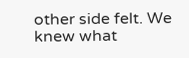other side felt. We knew what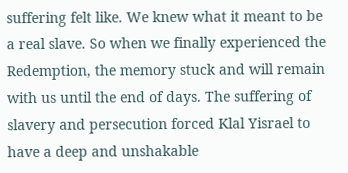suffering felt like. We knew what it meant to be a real slave. So when we finally experienced the Redemption, the memory stuck and will remain with us until the end of days. The suffering of slavery and persecution forced Klal Yisrael to have a deep and unshakable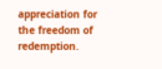appreciation for the freedom of redemption.